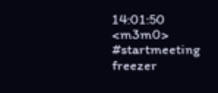14:01:50 <m3m0> #startmeeting freezer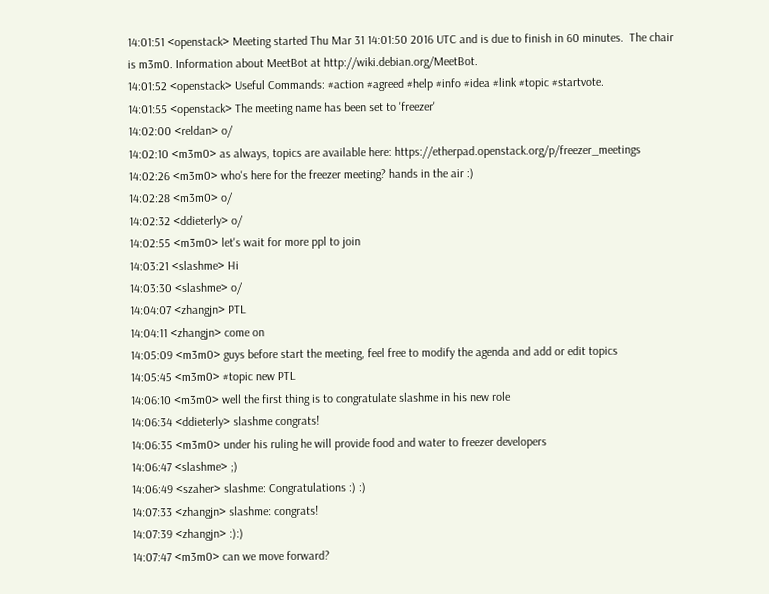14:01:51 <openstack> Meeting started Thu Mar 31 14:01:50 2016 UTC and is due to finish in 60 minutes.  The chair is m3m0. Information about MeetBot at http://wiki.debian.org/MeetBot.
14:01:52 <openstack> Useful Commands: #action #agreed #help #info #idea #link #topic #startvote.
14:01:55 <openstack> The meeting name has been set to 'freezer'
14:02:00 <reldan> o/
14:02:10 <m3m0> as always, topics are available here: https://etherpad.openstack.org/p/freezer_meetings
14:02:26 <m3m0> who's here for the freezer meeting? hands in the air :)
14:02:28 <m3m0> o/
14:02:32 <ddieterly> o/
14:02:55 <m3m0> let's wait for more ppl to join
14:03:21 <slashme> Hi
14:03:30 <slashme> o/
14:04:07 <zhangjn> PTL
14:04:11 <zhangjn> come on
14:05:09 <m3m0> guys before start the meeting, feel free to modify the agenda and add or edit topics
14:05:45 <m3m0> #topic new PTL
14:06:10 <m3m0> well the first thing is to congratulate slashme in his new role
14:06:34 <ddieterly> slashme congrats!
14:06:35 <m3m0> under his ruling he will provide food and water to freezer developers
14:06:47 <slashme> ;)
14:06:49 <szaher> slashme: Congratulations :) :)
14:07:33 <zhangjn> slashme: congrats!
14:07:39 <zhangjn> :):)
14:07:47 <m3m0> can we move forward?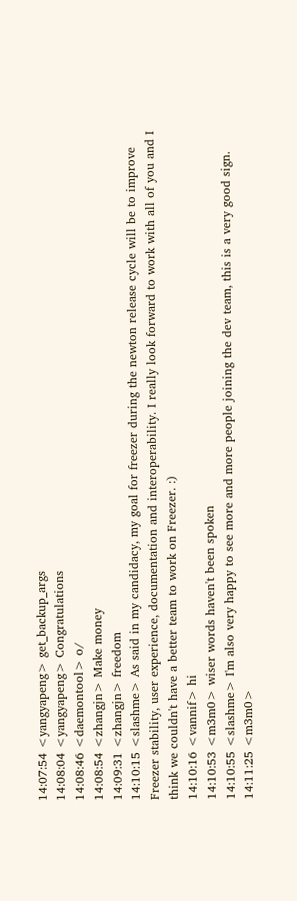14:07:54 <yangyapeng> get_backup_args
14:08:04 <yangyapeng> Congratulations
14:08:46 <daemontool> o/
14:08:54 <zhangjn> Make money
14:09:31 <zhangjn> freedom
14:10:15 <slashme> As said in my candidacy, my goal for freezer during the newton release cycle will be to improve Freezer stability, user experience, documentation and interoperability. I really look forward to work with all of you and I think we couldn't have a better team to work on Freezer. :)
14:10:16 <vannif> hi
14:10:53 <m3m0> wiser words haven't been spoken
14:10:55 <slashme> I'm also very happy to see more and more people joining the dev team, this is a very good sign.
14:11:25 <m3m0>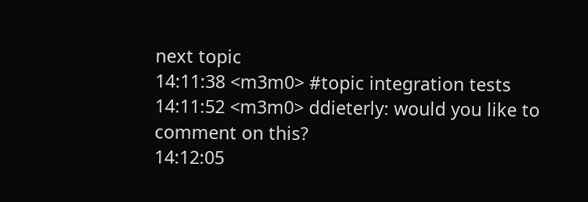next topic
14:11:38 <m3m0> #topic integration tests
14:11:52 <m3m0> ddieterly: would you like to comment on this?
14:12:05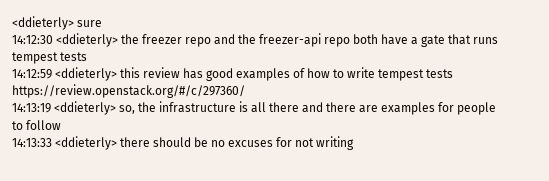<ddieterly> sure
14:12:30 <ddieterly> the freezer repo and the freezer-api repo both have a gate that runs tempest tests
14:12:59 <ddieterly> this review has good examples of how to write tempest tests https://review.openstack.org/#/c/297360/
14:13:19 <ddieterly> so, the infrastructure is all there and there are examples for people to follow
14:13:33 <ddieterly> there should be no excuses for not writing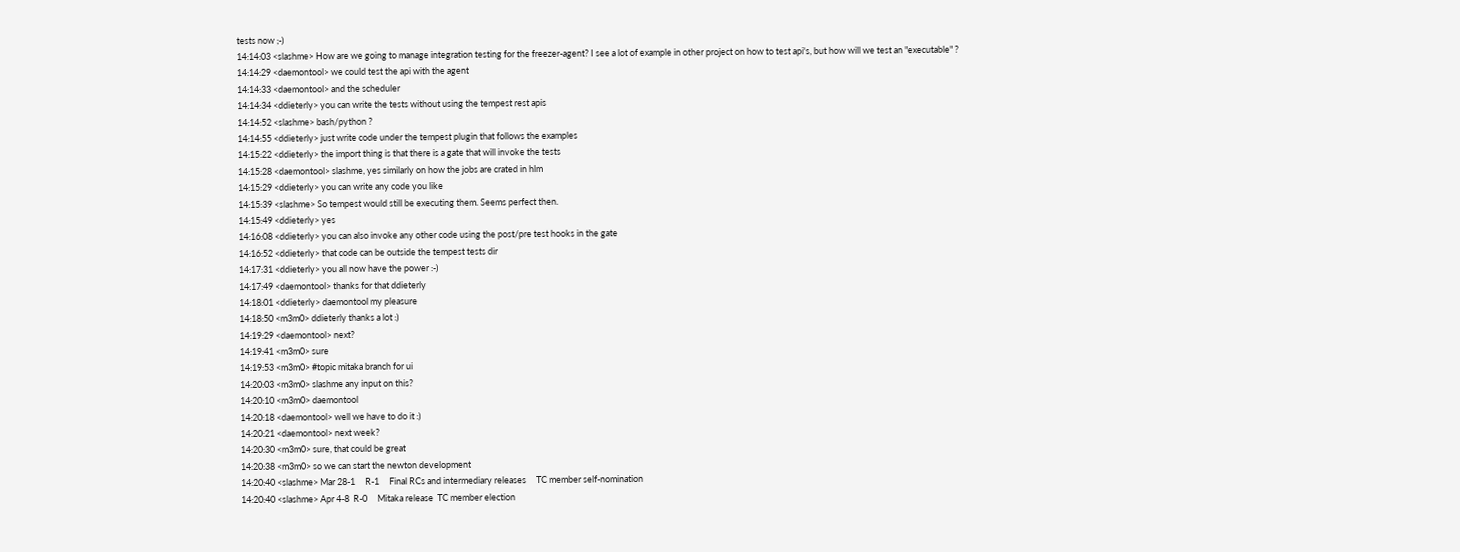tests now ;-)
14:14:03 <slashme> How are we going to manage integration testing for the freezer-agent? I see a lot of example in other project on how to test api's, but how will we test an "executable" ?
14:14:29 <daemontool> we could test the api with the agent
14:14:33 <daemontool> and the scheduler
14:14:34 <ddieterly> you can write the tests without using the tempest rest apis
14:14:52 <slashme> bash/python ?
14:14:55 <ddieterly> just write code under the tempest plugin that follows the examples
14:15:22 <ddieterly> the import thing is that there is a gate that will invoke the tests
14:15:28 <daemontool> slashme, yes similarly on how the jobs are crated in hlm
14:15:29 <ddieterly> you can write any code you like
14:15:39 <slashme> So tempest would still be executing them. Seems perfect then.
14:15:49 <ddieterly> yes
14:16:08 <ddieterly> you can also invoke any other code using the post/pre test hooks in the gate
14:16:52 <ddieterly> that code can be outside the tempest tests dir
14:17:31 <ddieterly> you all now have the power :-)
14:17:49 <daemontool> thanks for that ddieterly
14:18:01 <ddieterly> daemontool my pleasure
14:18:50 <m3m0> ddieterly thanks a lot :)
14:19:29 <daemontool> next?
14:19:41 <m3m0> sure
14:19:53 <m3m0> #topic mitaka branch for ui
14:20:03 <m3m0> slashme any input on this?
14:20:10 <m3m0> daemontool
14:20:18 <daemontool> well we have to do it :)
14:20:21 <daemontool> next week?
14:20:30 <m3m0> sure, that could be great
14:20:38 <m3m0> so we can start the newton development
14:20:40 <slashme> Mar 28-1     R-1     Final RCs and intermediary releases     TC member self-nomination
14:20:40 <slashme> Apr 4-8  R-0     Mitaka release  TC member election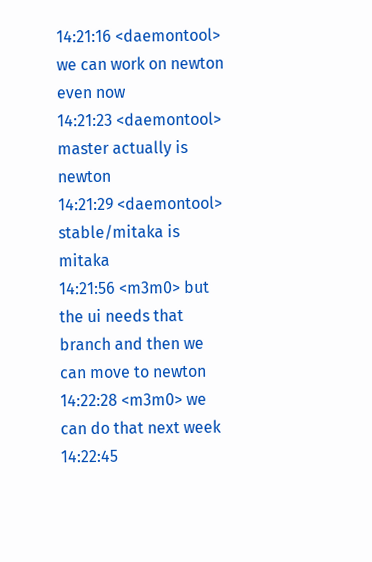14:21:16 <daemontool> we can work on newton even now
14:21:23 <daemontool> master actually is newton
14:21:29 <daemontool> stable/mitaka is mitaka
14:21:56 <m3m0> but the ui needs that branch and then we can move to newton
14:22:28 <m3m0> we can do that next week
14:22:45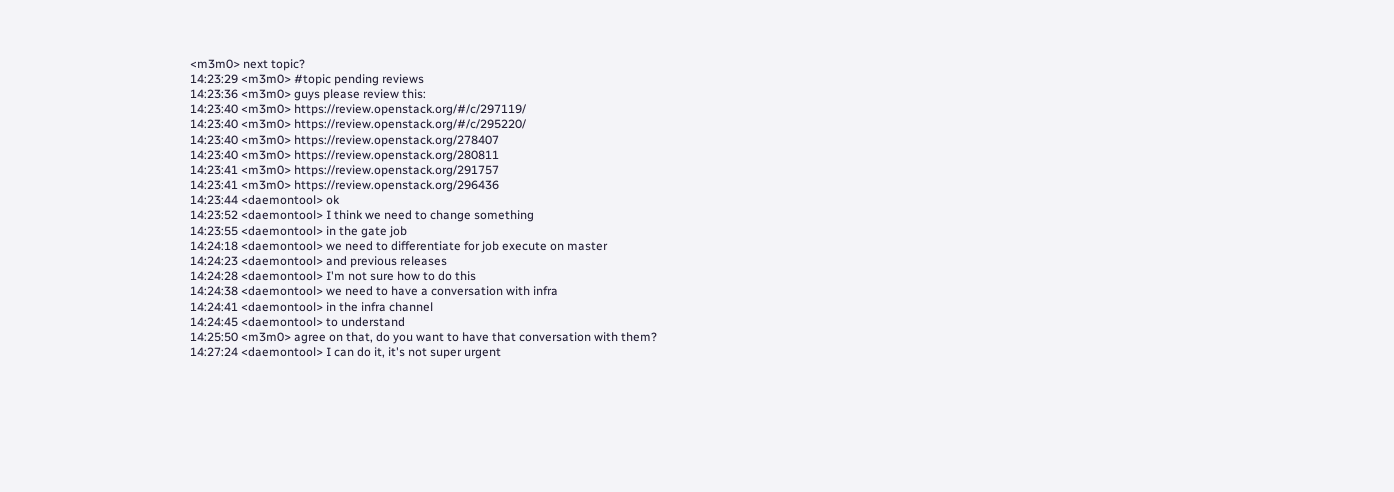<m3m0> next topic?
14:23:29 <m3m0> #topic pending reviews
14:23:36 <m3m0> guys please review this:
14:23:40 <m3m0> https://review.openstack.org/#/c/297119/
14:23:40 <m3m0> https://review.openstack.org/#/c/295220/
14:23:40 <m3m0> https://review.openstack.org/278407
14:23:40 <m3m0> https://review.openstack.org/280811
14:23:41 <m3m0> https://review.openstack.org/291757
14:23:41 <m3m0> https://review.openstack.org/296436
14:23:44 <daemontool> ok
14:23:52 <daemontool> I think we need to change something
14:23:55 <daemontool> in the gate job
14:24:18 <daemontool> we need to differentiate for job execute on master
14:24:23 <daemontool> and previous releases
14:24:28 <daemontool> I'm not sure how to do this
14:24:38 <daemontool> we need to have a conversation with infra
14:24:41 <daemontool> in the infra channel
14:24:45 <daemontool> to understand
14:25:50 <m3m0> agree on that, do you want to have that conversation with them?
14:27:24 <daemontool> I can do it, it's not super urgent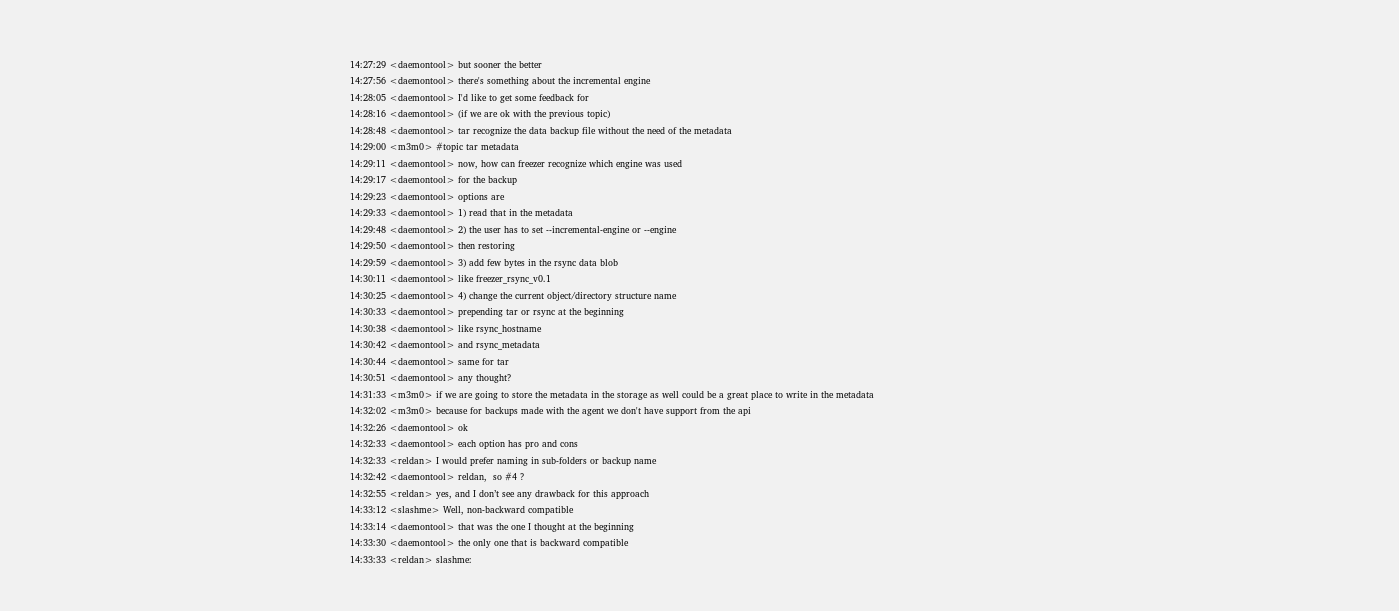14:27:29 <daemontool> but sooner the better
14:27:56 <daemontool> there's something about the incremental engine
14:28:05 <daemontool> I'd like to get some feedback for
14:28:16 <daemontool> (if we are ok with the previous topic)
14:28:48 <daemontool> tar recognize the data backup file without the need of the metadata
14:29:00 <m3m0> #topic tar metadata
14:29:11 <daemontool> now, how can freezer recognize which engine was used
14:29:17 <daemontool> for the backup
14:29:23 <daemontool> options are
14:29:33 <daemontool> 1) read that in the metadata
14:29:48 <daemontool> 2) the user has to set --incremental-engine or --engine
14:29:50 <daemontool> then restoring
14:29:59 <daemontool> 3) add few bytes in the rsync data blob
14:30:11 <daemontool> like freezer_rsync_v0.1
14:30:25 <daemontool> 4) change the current object/directory structure name
14:30:33 <daemontool> prepending tar or rsync at the beginning
14:30:38 <daemontool> like rsync_hostname
14:30:42 <daemontool> and rsync_metadata
14:30:44 <daemontool> same for tar
14:30:51 <daemontool> any thought?
14:31:33 <m3m0> if we are going to store the metadata in the storage as well could be a great place to write in the metadata
14:32:02 <m3m0> because for backups made with the agent we don't have support from the api
14:32:26 <daemontool> ok
14:32:33 <daemontool> each option has pro and cons
14:32:33 <reldan> I would prefer naming in sub-folders or backup name
14:32:42 <daemontool> reldan,  so #4 ?
14:32:55 <reldan> yes, and I don’t see any drawback for this approach
14:33:12 <slashme> Well, non-backward compatible
14:33:14 <daemontool> that was the one I thought at the beginning
14:33:30 <daemontool> the only one that is backward compatible
14:33:33 <reldan> slashme: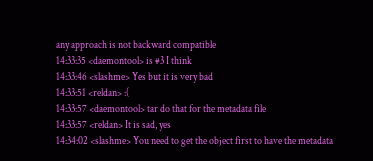any approach is not backward compatible
14:33:35 <daemontool> is #3 I think
14:33:46 <slashme> Yes but it is very bad
14:33:51 <reldan> :(
14:33:57 <daemontool> tar do that for the metadata file
14:33:57 <reldan> It is sad, yes
14:34:02 <slashme> You need to get the object first to have the metadata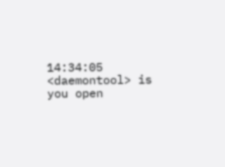14:34:05 <daemontool> is you open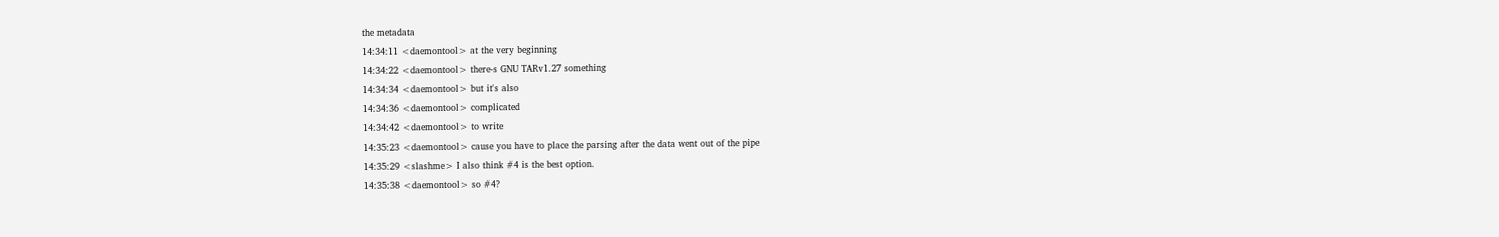the metadata
14:34:11 <daemontool> at the very beginning
14:34:22 <daemontool> there-s GNU TARv1.27 something
14:34:34 <daemontool> but it's also
14:34:36 <daemontool> complicated
14:34:42 <daemontool> to write
14:35:23 <daemontool> cause you have to place the parsing after the data went out of the pipe
14:35:29 <slashme> I also think #4 is the best option.
14:35:38 <daemontool> so #4?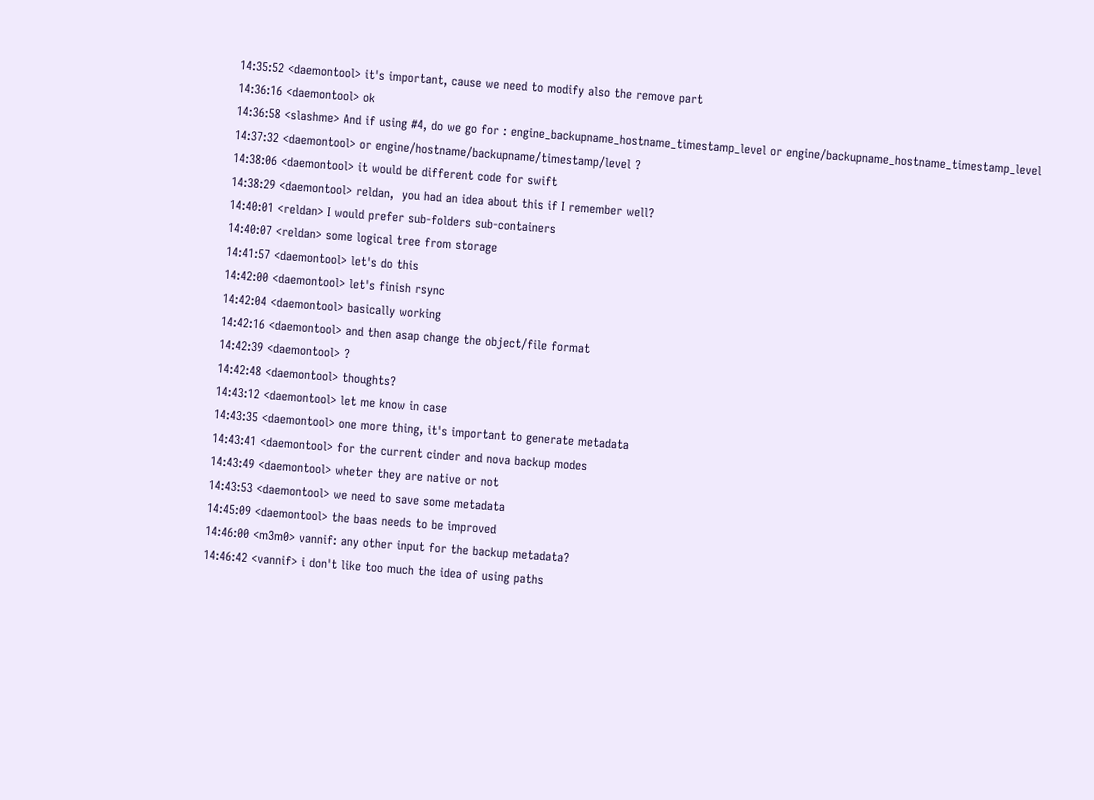14:35:52 <daemontool> it's important, cause we need to modify also the remove part
14:36:16 <daemontool> ok
14:36:58 <slashme> And if using #4, do we go for : engine_backupname_hostname_timestamp_level or engine/backupname_hostname_timestamp_level
14:37:32 <daemontool> or engine/hostname/backupname/timestamp/level ?
14:38:06 <daemontool> it would be different code for swift
14:38:29 <daemontool> reldan,  you had an idea about this if I remember well?
14:40:01 <reldan> I would prefer sub-folders sub-containers
14:40:07 <reldan> some logical tree from storage
14:41:57 <daemontool> let's do this
14:42:00 <daemontool> let's finish rsync
14:42:04 <daemontool> basically working
14:42:16 <daemontool> and then asap change the object/file format
14:42:39 <daemontool> ?
14:42:48 <daemontool> thoughts?
14:43:12 <daemontool> let me know in case
14:43:35 <daemontool> one more thing, it's important to generate metadata
14:43:41 <daemontool> for the current cinder and nova backup modes
14:43:49 <daemontool> wheter they are native or not
14:43:53 <daemontool> we need to save some metadata
14:45:09 <daemontool> the baas needs to be improved
14:46:00 <m3m0> vannif: any other input for the backup metadata?
14:46:42 <vannif> i don't like too much the idea of using paths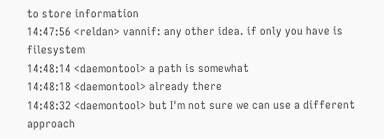to store information
14:47:56 <reldan> vannif: any other idea. if only you have is filesystem
14:48:14 <daemontool> a path is somewhat
14:48:18 <daemontool> already there
14:48:32 <daemontool> but I'm not sure we can use a different approach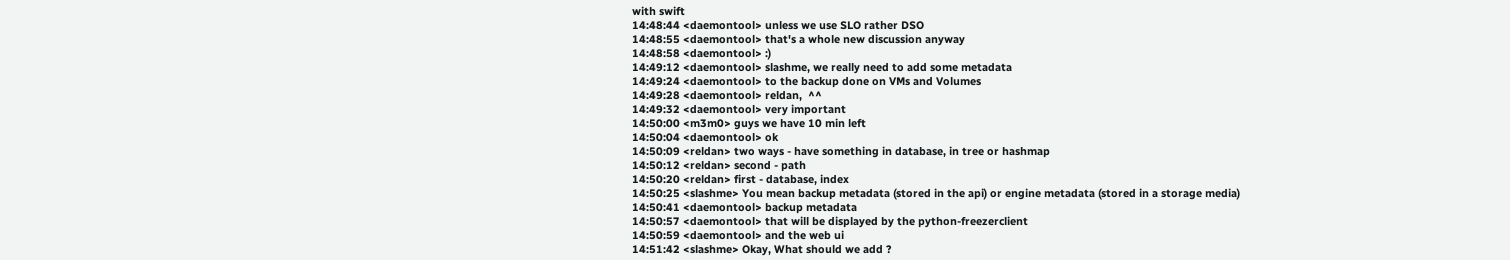with swift
14:48:44 <daemontool> unless we use SLO rather DSO
14:48:55 <daemontool> that's a whole new discussion anyway
14:48:58 <daemontool> :)
14:49:12 <daemontool> slashme, we really need to add some metadata
14:49:24 <daemontool> to the backup done on VMs and Volumes
14:49:28 <daemontool> reldan,  ^^
14:49:32 <daemontool> very important
14:50:00 <m3m0> guys we have 10 min left
14:50:04 <daemontool> ok
14:50:09 <reldan> two ways - have something in database, in tree or hashmap
14:50:12 <reldan> second - path
14:50:20 <reldan> first - database, index
14:50:25 <slashme> You mean backup metadata (stored in the api) or engine metadata (stored in a storage media)
14:50:41 <daemontool> backup metadata
14:50:57 <daemontool> that will be displayed by the python-freezerclient
14:50:59 <daemontool> and the web ui
14:51:42 <slashme> Okay, What should we add ?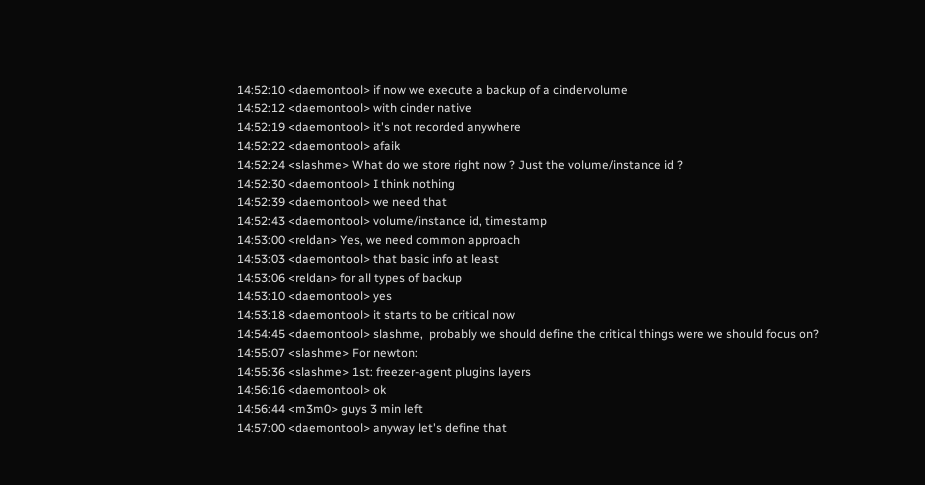14:52:10 <daemontool> if now we execute a backup of a cindervolume
14:52:12 <daemontool> with cinder native
14:52:19 <daemontool> it's not recorded anywhere
14:52:22 <daemontool> afaik
14:52:24 <slashme> What do we store right now ? Just the volume/instance id ?
14:52:30 <daemontool> I think nothing
14:52:39 <daemontool> we need that
14:52:43 <daemontool> volume/instance id, timestamp
14:53:00 <reldan> Yes, we need common approach
14:53:03 <daemontool> that basic info at least
14:53:06 <reldan> for all types of backup
14:53:10 <daemontool> yes
14:53:18 <daemontool> it starts to be critical now
14:54:45 <daemontool> slashme,  probably we should define the critical things were we should focus on?
14:55:07 <slashme> For newton:
14:55:36 <slashme> 1st: freezer-agent plugins layers
14:56:16 <daemontool> ok
14:56:44 <m3m0> guys 3 min left
14:57:00 <daemontool> anyway let's define that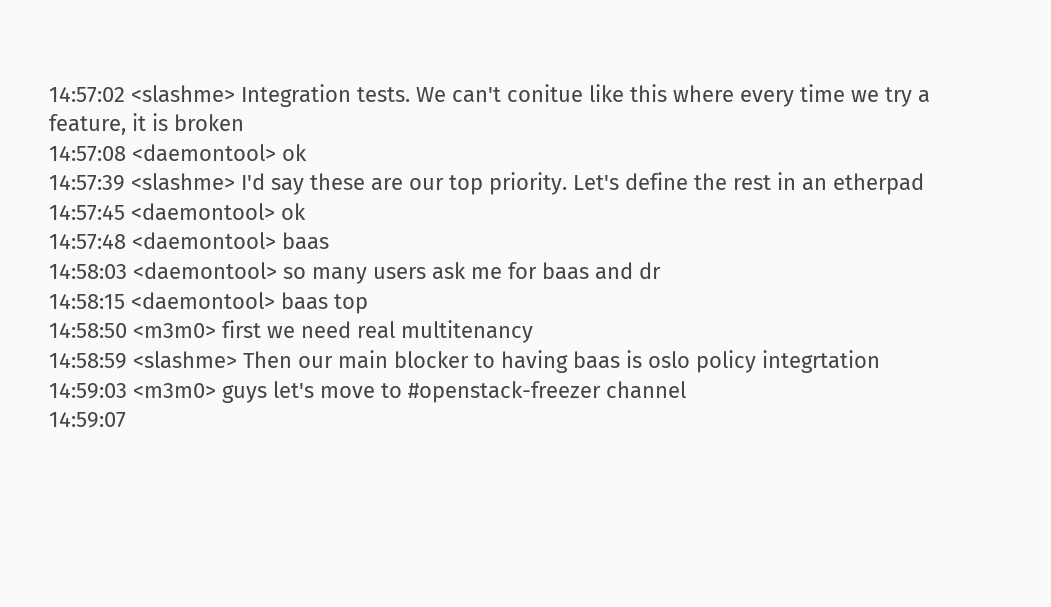14:57:02 <slashme> Integration tests. We can't conitue like this where every time we try a feature, it is broken
14:57:08 <daemontool> ok
14:57:39 <slashme> I'd say these are our top priority. Let's define the rest in an etherpad
14:57:45 <daemontool> ok
14:57:48 <daemontool> baas
14:58:03 <daemontool> so many users ask me for baas and dr
14:58:15 <daemontool> baas top
14:58:50 <m3m0> first we need real multitenancy
14:58:59 <slashme> Then our main blocker to having baas is oslo policy integrtation
14:59:03 <m3m0> guys let's move to #openstack-freezer channel
14:59:07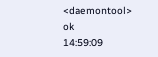<daemontool> ok
14:59:09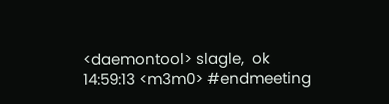<daemontool> slagle,  ok
14:59:13 <m3m0> #endmeeting